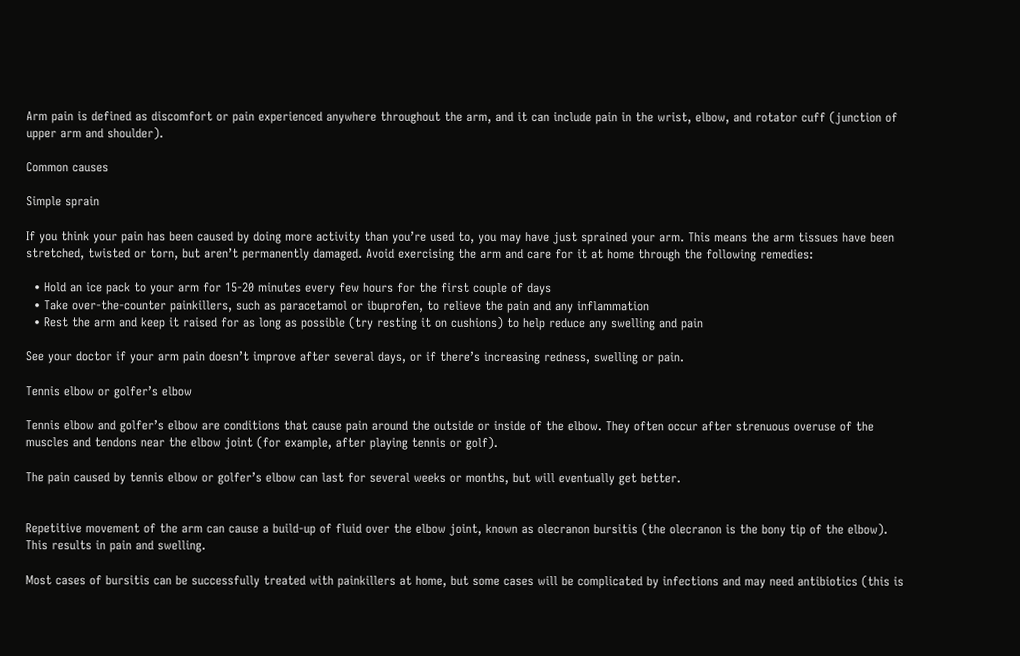Arm pain is defined as discomfort or pain experienced anywhere throughout the arm, and it can include pain in the wrist, elbow, and rotator cuff (junction of upper arm and shoulder).

Common causes

Simple sprain

If you think your pain has been caused by doing more activity than you’re used to, you may have just sprained your arm. This means the arm tissues have been stretched, twisted or torn, but aren’t permanently damaged. Avoid exercising the arm and care for it at home through the following remedies:

  • Hold an ice pack to your arm for 15-20 minutes every few hours for the first couple of days
  • Take over-the-counter painkillers, such as paracetamol or ibuprofen, to relieve the pain and any inflammation
  • Rest the arm and keep it raised for as long as possible (try resting it on cushions) to help reduce any swelling and pain

See your doctor if your arm pain doesn’t improve after several days, or if there’s increasing redness, swelling or pain.

Tennis elbow or golfer’s elbow

Tennis elbow and golfer’s elbow are conditions that cause pain around the outside or inside of the elbow. They often occur after strenuous overuse of the muscles and tendons near the elbow joint (for example, after playing tennis or golf).

The pain caused by tennis elbow or golfer’s elbow can last for several weeks or months, but will eventually get better.


Repetitive movement of the arm can cause a build-up of fluid over the elbow joint, known as olecranon bursitis (the olecranon is the bony tip of the elbow). This results in pain and swelling.

Most cases of bursitis can be successfully treated with painkillers at home, but some cases will be complicated by infections and may need antibiotics (this is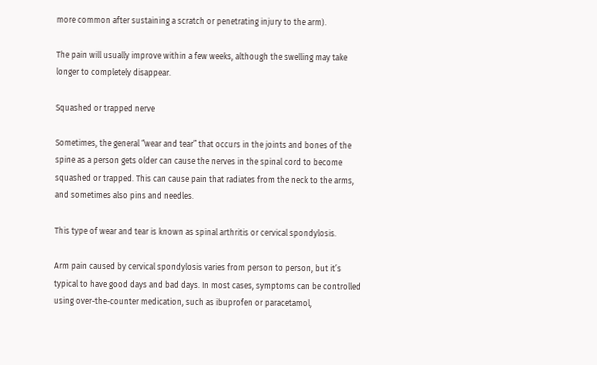more common after sustaining a scratch or penetrating injury to the arm).

The pain will usually improve within a few weeks, although the swelling may take longer to completely disappear.

Squashed or trapped nerve

Sometimes, the general “wear and tear” that occurs in the joints and bones of the spine as a person gets older can cause the nerves in the spinal cord to become squashed or trapped. This can cause pain that radiates from the neck to the arms, and sometimes also pins and needles.

This type of wear and tear is known as spinal arthritis or cervical spondylosis.

Arm pain caused by cervical spondylosis varies from person to person, but it’s typical to have good days and bad days. In most cases, symptoms can be controlled using over-the-counter medication, such as ibuprofen or paracetamol,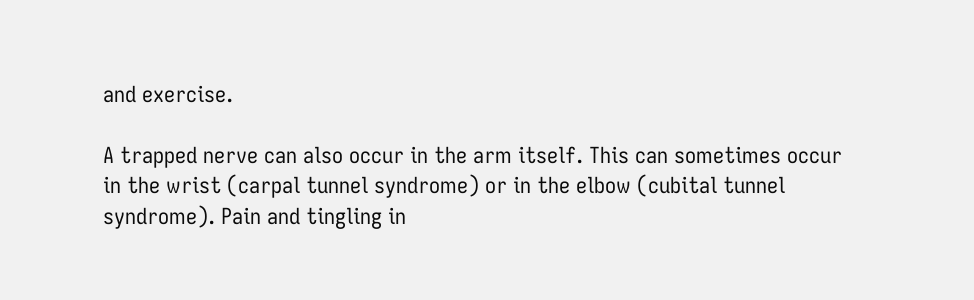and exercise.

A trapped nerve can also occur in the arm itself. This can sometimes occur in the wrist (carpal tunnel syndrome) or in the elbow (cubital tunnel syndrome). Pain and tingling in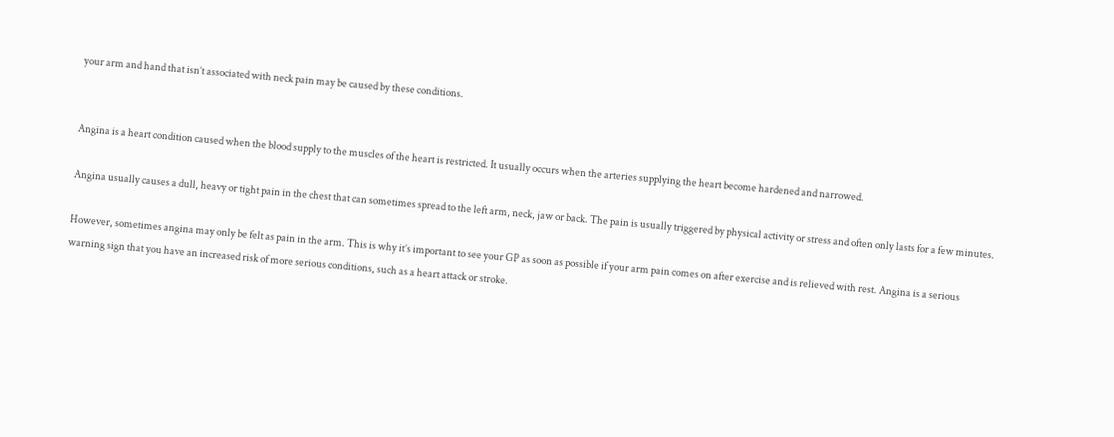your arm and hand that isn’t associated with neck pain may be caused by these conditions.


Angina is a heart condition caused when the blood supply to the muscles of the heart is restricted. It usually occurs when the arteries supplying the heart become hardened and narrowed.

Angina usually causes a dull, heavy or tight pain in the chest that can sometimes spread to the left arm, neck, jaw or back. The pain is usually triggered by physical activity or stress and often only lasts for a few minutes.

However, sometimes angina may only be felt as pain in the arm. This is why it’s important to see your GP as soon as possible if your arm pain comes on after exercise and is relieved with rest. Angina is a serious warning sign that you have an increased risk of more serious conditions, such as a heart attack or stroke.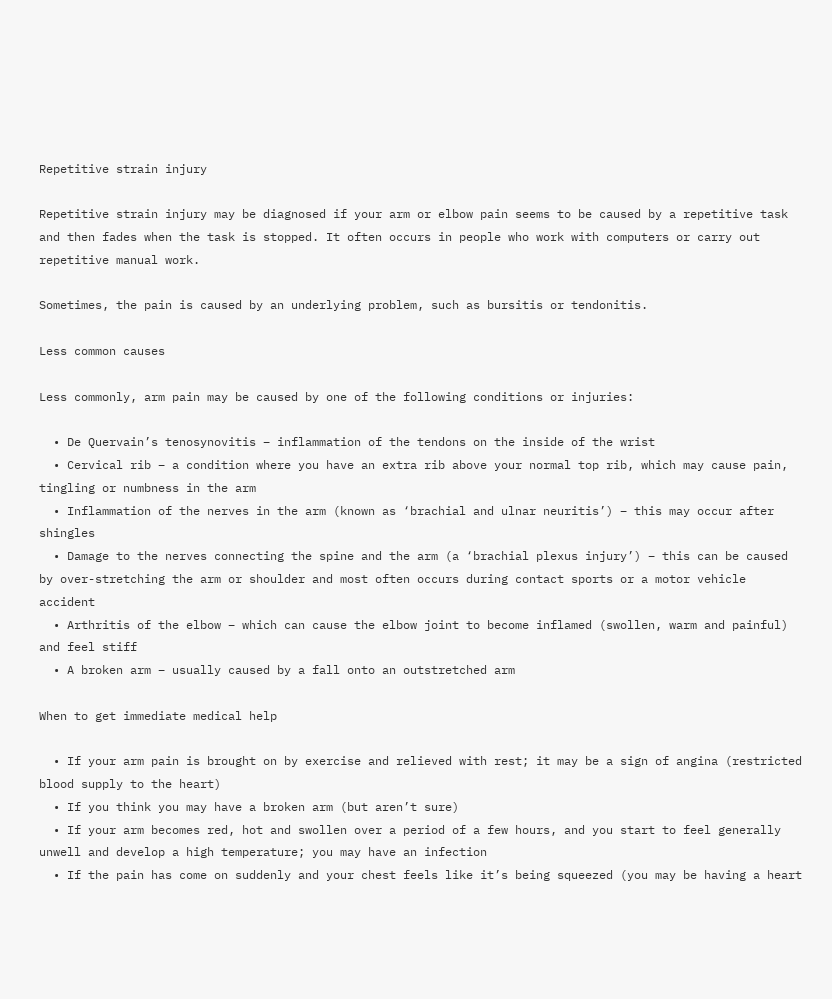Repetitive strain injury

Repetitive strain injury may be diagnosed if your arm or elbow pain seems to be caused by a repetitive task and then fades when the task is stopped. It often occurs in people who work with computers or carry out repetitive manual work.

Sometimes, the pain is caused by an underlying problem, such as bursitis or tendonitis.

Less common causes

Less commonly, arm pain may be caused by one of the following conditions or injuries:

  • De Quervain’s tenosynovitis – inflammation of the tendons on the inside of the wrist
  • Cervical rib – a condition where you have an extra rib above your normal top rib, which may cause pain, tingling or numbness in the arm
  • Inflammation of the nerves in the arm (known as ‘brachial and ulnar neuritis’) – this may occur after shingles
  • Damage to the nerves connecting the spine and the arm (a ‘brachial plexus injury’) – this can be caused by over-stretching the arm or shoulder and most often occurs during contact sports or a motor vehicle accident
  • Arthritis of the elbow – which can cause the elbow joint to become inflamed (swollen, warm and painful) and feel stiff
  • A broken arm – usually caused by a fall onto an outstretched arm

When to get immediate medical help

  • If your arm pain is brought on by exercise and relieved with rest; it may be a sign of angina (restricted blood supply to the heart)
  • If you think you may have a broken arm (but aren’t sure)
  • If your arm becomes red, hot and swollen over a period of a few hours, and you start to feel generally unwell and develop a high temperature; you may have an infection
  • If the pain has come on suddenly and your chest feels like it’s being squeezed (you may be having a heart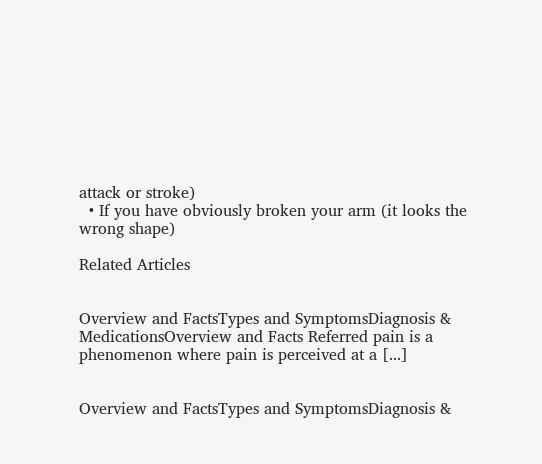attack or stroke)
  • If you have obviously broken your arm (it looks the wrong shape)

Related Articles


Overview and FactsTypes and SymptomsDiagnosis & MedicationsOverview and Facts Referred pain is a phenomenon where pain is perceived at a [...]


Overview and FactsTypes and SymptomsDiagnosis &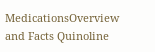MedicationsOverview and Facts Quinoline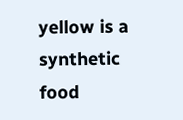yellow is a synthetic food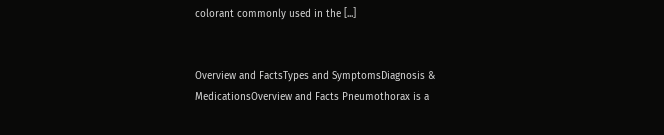colorant commonly used in the [...]


Overview and FactsTypes and SymptomsDiagnosis & MedicationsOverview and Facts Pneumothorax is a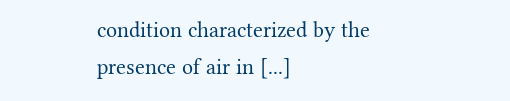condition characterized by the presence of air in [...]